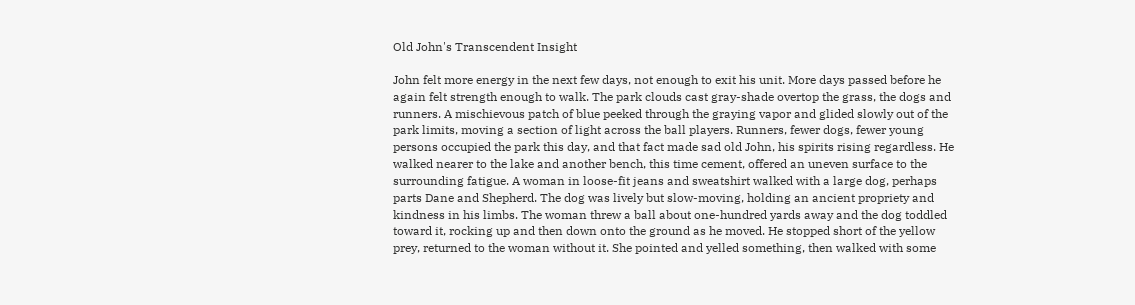Old John's Transcendent Insight

John felt more energy in the next few days, not enough to exit his unit. More days passed before he again felt strength enough to walk. The park clouds cast gray-shade overtop the grass, the dogs and runners. A mischievous patch of blue peeked through the graying vapor and glided slowly out of the park limits, moving a section of light across the ball players. Runners, fewer dogs, fewer young persons occupied the park this day, and that fact made sad old John, his spirits rising regardless. He walked nearer to the lake and another bench, this time cement, offered an uneven surface to the surrounding fatigue. A woman in loose-fit jeans and sweatshirt walked with a large dog, perhaps parts Dane and Shepherd. The dog was lively but slow-moving, holding an ancient propriety and kindness in his limbs. The woman threw a ball about one-hundred yards away and the dog toddled toward it, rocking up and then down onto the ground as he moved. He stopped short of the yellow prey, returned to the woman without it. She pointed and yelled something, then walked with some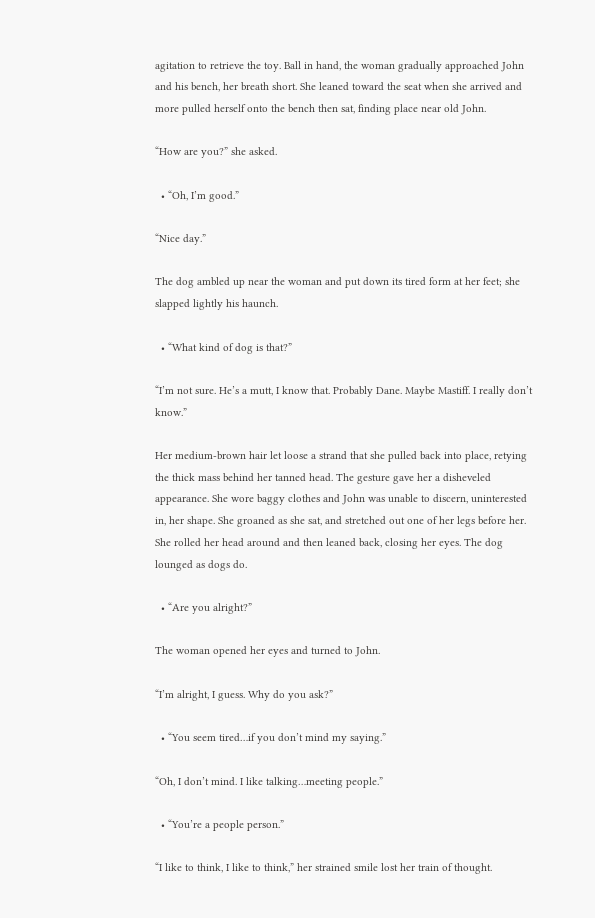agitation to retrieve the toy. Ball in hand, the woman gradually approached John and his bench, her breath short. She leaned toward the seat when she arrived and more pulled herself onto the bench then sat, finding place near old John.

“How are you?” she asked.

  • “Oh, I’m good.”

“Nice day.”

The dog ambled up near the woman and put down its tired form at her feet; she slapped lightly his haunch.

  • “What kind of dog is that?”

“I’m not sure. He’s a mutt, I know that. Probably Dane. Maybe Mastiff. I really don’t know.”

Her medium-brown hair let loose a strand that she pulled back into place, retying the thick mass behind her tanned head. The gesture gave her a disheveled appearance. She wore baggy clothes and John was unable to discern, uninterested in, her shape. She groaned as she sat, and stretched out one of her legs before her. She rolled her head around and then leaned back, closing her eyes. The dog lounged as dogs do.

  • “Are you alright?”

The woman opened her eyes and turned to John.

“I’m alright, I guess. Why do you ask?”

  • “You seem tired…if you don’t mind my saying.”

“Oh, I don’t mind. I like talking…meeting people.”

  • “You’re a people person.”

“I like to think, I like to think,” her strained smile lost her train of thought.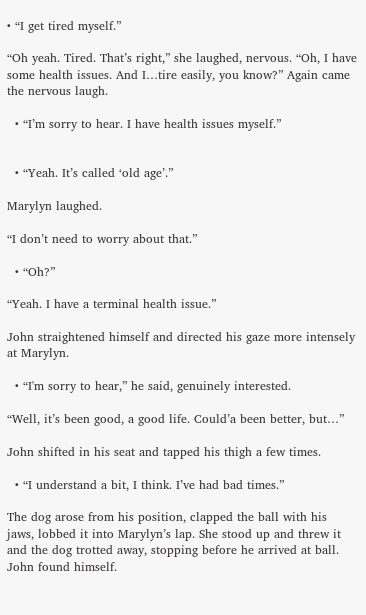• “I get tired myself.”

“Oh yeah. Tired. That’s right,” she laughed, nervous. “Oh, I have some health issues. And I…tire easily, you know?” Again came the nervous laugh.

  • “I’m sorry to hear. I have health issues myself.”


  • “Yeah. It’s called ‘old age’.”

Marylyn laughed.

“I don’t need to worry about that.”

  • “Oh?”

“Yeah. I have a terminal health issue.”

John straightened himself and directed his gaze more intensely at Marylyn.

  • “I'm sorry to hear,” he said, genuinely interested.

“Well, it’s been good, a good life. Could’a been better, but…”

John shifted in his seat and tapped his thigh a few times.

  • “I understand a bit, I think. I’ve had bad times.”

The dog arose from his position, clapped the ball with his jaws, lobbed it into Marylyn’s lap. She stood up and threw it and the dog trotted away, stopping before he arrived at ball. John found himself.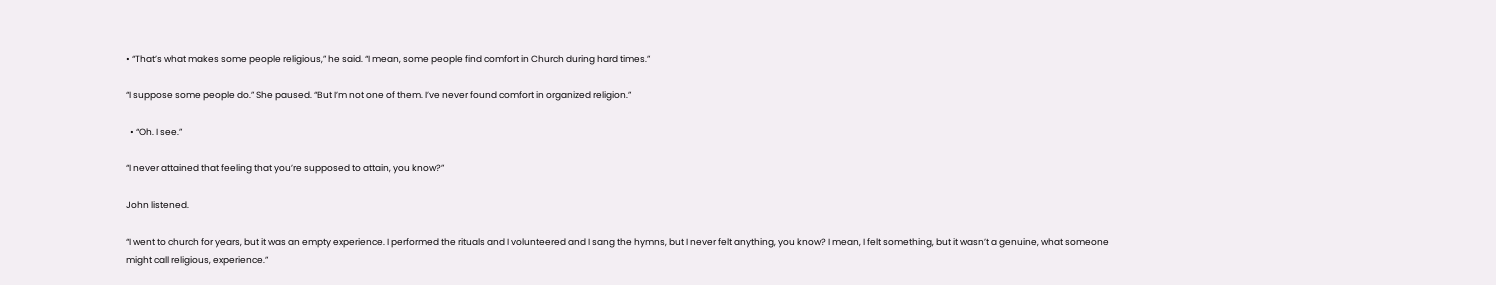• “That’s what makes some people religious,” he said. “I mean, some people find comfort in Church during hard times.”

“I suppose some people do.” She paused. “But I’m not one of them. I’ve never found comfort in organized religion.”

  • “Oh. I see.”

“I never attained that feeling that you’re supposed to attain, you know?”

John listened.

“I went to church for years, but it was an empty experience. I performed the rituals and I volunteered and I sang the hymns, but I never felt anything, you know? I mean, I felt something, but it wasn’t a genuine, what someone might call religious, experience.”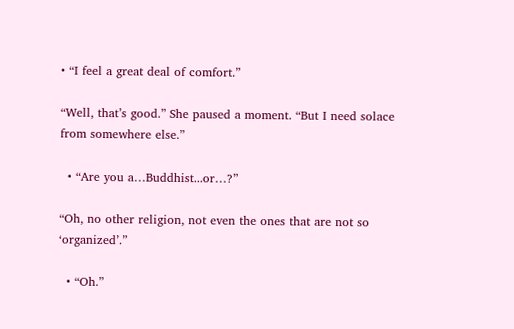• “I feel a great deal of comfort.”

“Well, that’s good.” She paused a moment. “But I need solace from somewhere else.”

  • “Are you a…Buddhist...or…?”

“Oh, no other religion, not even the ones that are not so ‘organized’.”

  • “Oh.”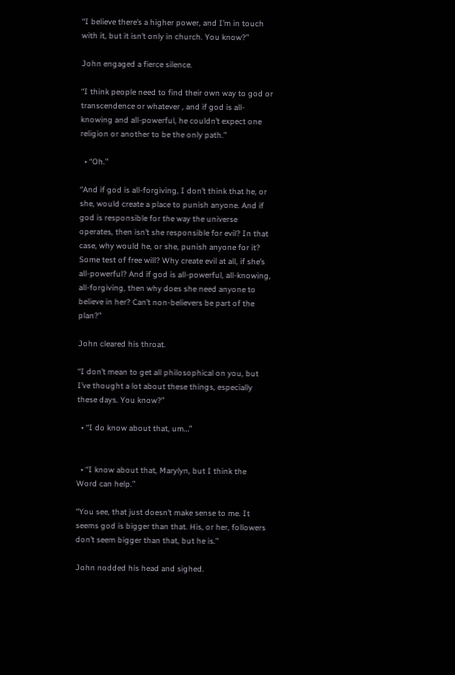“I believe there’s a higher power, and I’m in touch with it, but it isn’t only in church. You know?”

John engaged a fierce silence.

“I think people need to find their own way to god or transcendence or whatever , and if god is all-knowing and all-powerful, he couldn’t expect one religion or another to be the only path.”

  • “Oh.”

“And if god is all-forgiving, I don’t think that he, or she, would create a place to punish anyone. And if god is responsible for the way the universe operates, then isn’t she responsible for evil? In that case, why would he, or she, punish anyone for it? Some test of free will? Why create evil at all, if she’s all-powerful? And if god is all-powerful, all-knowing, all-forgiving, then why does she need anyone to believe in her? Can’t non-believers be part of the plan?”

John cleared his throat.

“I don’t mean to get all philosophical on you, but I’ve thought a lot about these things, especially these days. You know?”

  • “I do know about that, um…”


  • “I know about that, Marylyn, but I think the Word can help.”

“You see, that just doesn’t make sense to me. It seems god is bigger than that. His, or her, followers don’t seem bigger than that, but he is.”

John nodded his head and sighed.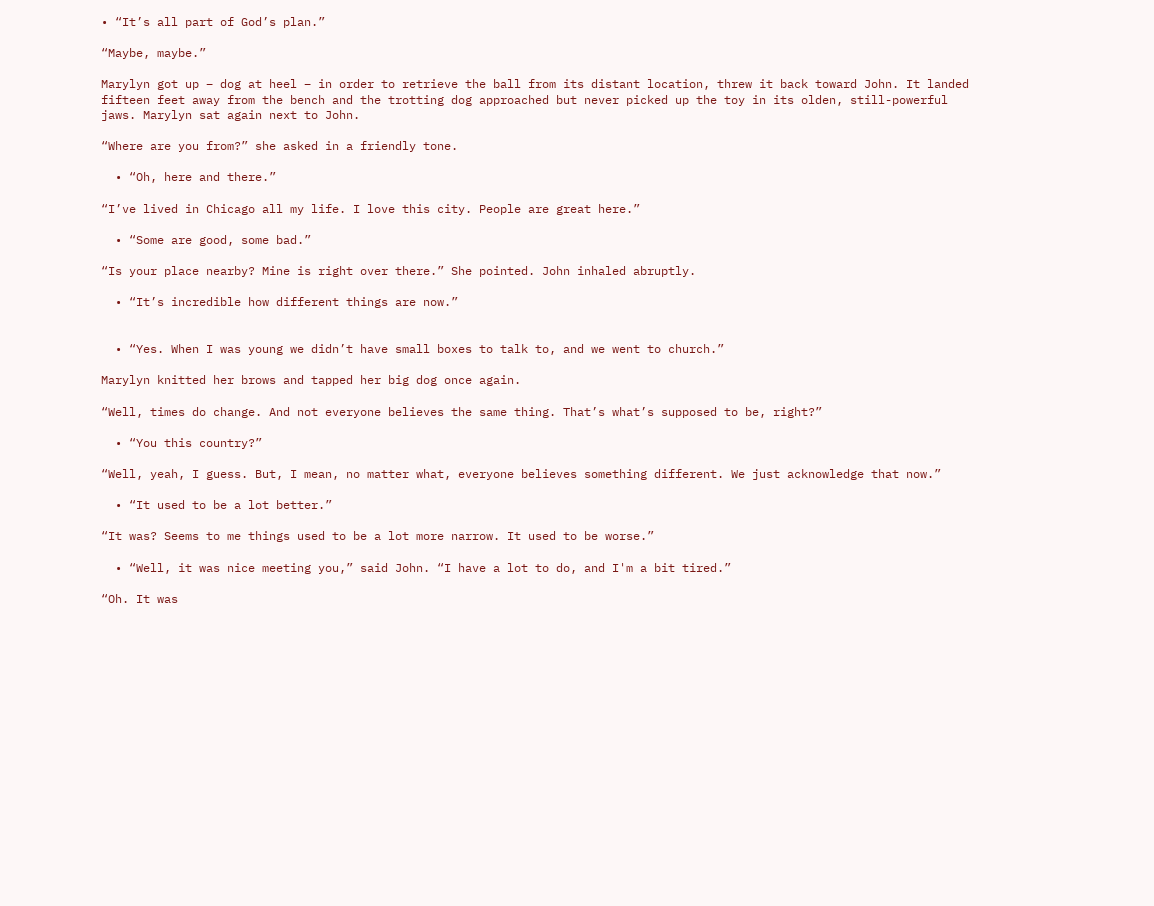• “It’s all part of God’s plan.”

“Maybe, maybe.”

Marylyn got up – dog at heel – in order to retrieve the ball from its distant location, threw it back toward John. It landed fifteen feet away from the bench and the trotting dog approached but never picked up the toy in its olden, still-powerful jaws. Marylyn sat again next to John.

“Where are you from?” she asked in a friendly tone.

  • “Oh, here and there.”

“I’ve lived in Chicago all my life. I love this city. People are great here.”

  • “Some are good, some bad.”

“Is your place nearby? Mine is right over there.” She pointed. John inhaled abruptly.

  • “It’s incredible how different things are now.”


  • “Yes. When I was young we didn’t have small boxes to talk to, and we went to church.”

Marylyn knitted her brows and tapped her big dog once again.

“Well, times do change. And not everyone believes the same thing. That’s what’s supposed to be, right?”

  • “You this country?”

“Well, yeah, I guess. But, I mean, no matter what, everyone believes something different. We just acknowledge that now.”

  • “It used to be a lot better.”

“It was? Seems to me things used to be a lot more narrow. It used to be worse.”

  • “Well, it was nice meeting you,” said John. “I have a lot to do, and I'm a bit tired.”

“Oh. It was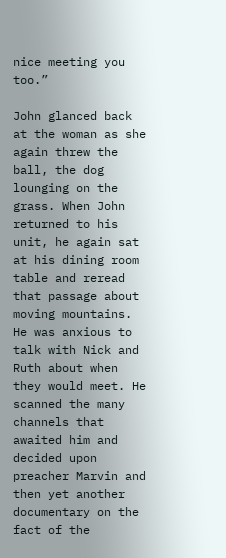nice meeting you too.”

John glanced back at the woman as she again threw the ball, the dog lounging on the grass. When John returned to his unit, he again sat at his dining room table and reread that passage about moving mountains. He was anxious to talk with Nick and Ruth about when they would meet. He scanned the many channels that awaited him and decided upon preacher Marvin and then yet another documentary on the fact of the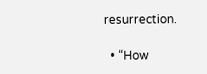resurrection.

  • “How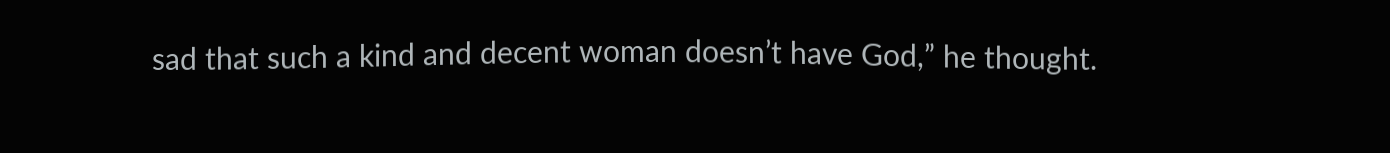sad that such a kind and decent woman doesn’t have God,” he thought.